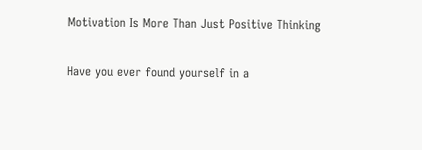Motivation Is More Than Just Positive Thinking

Have you ever found yourself in a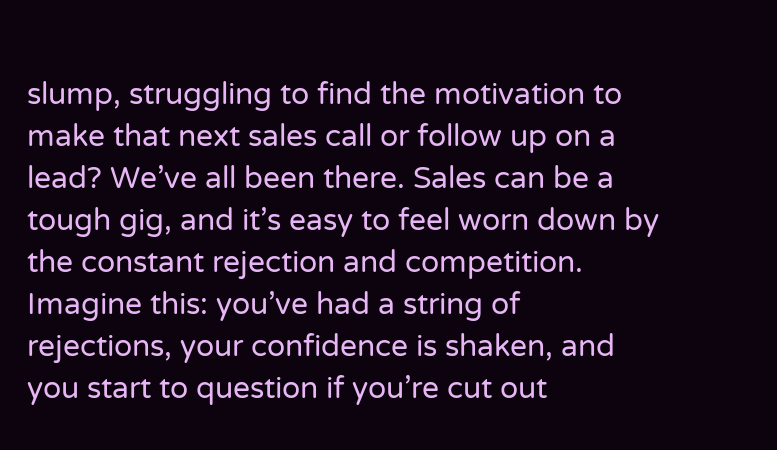slump, struggling to find the motivation to make that next sales call or follow up on a lead? We’ve all been there. Sales can be a tough gig, and it’s easy to feel worn down by the constant rejection and competition. Imagine this: you’ve had a string of rejections, your confidence is shaken, and you start to question if you’re cut out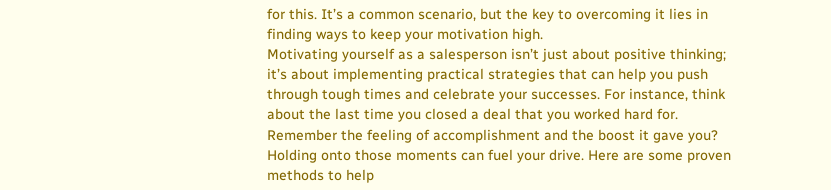for this. It’s a common scenario, but the key to overcoming it lies in finding ways to keep your motivation high.
Motivating yourself as a salesperson isn’t just about positive thinking; it’s about implementing practical strategies that can help you push through tough times and celebrate your successes. For instance, think about the last time you closed a deal that you worked hard for. Remember the feeling of accomplishment and the boost it gave you? Holding onto those moments can fuel your drive. Here are some proven methods to help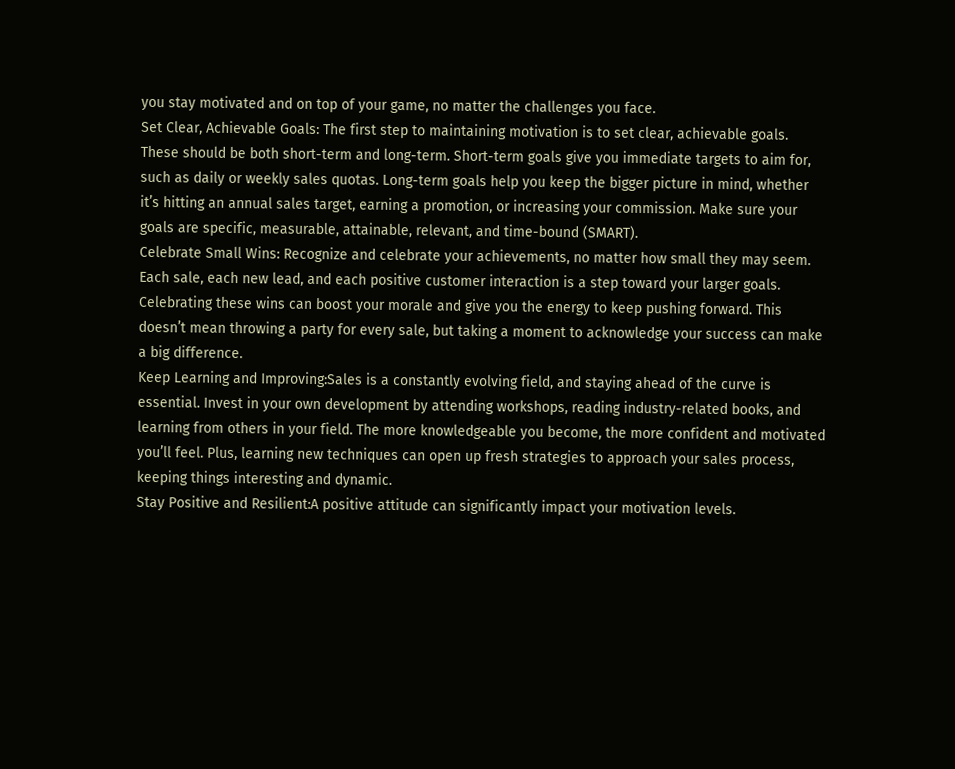you stay motivated and on top of your game, no matter the challenges you face.
Set Clear, Achievable Goals: The first step to maintaining motivation is to set clear, achievable goals. These should be both short-term and long-term. Short-term goals give you immediate targets to aim for, such as daily or weekly sales quotas. Long-term goals help you keep the bigger picture in mind, whether it’s hitting an annual sales target, earning a promotion, or increasing your commission. Make sure your goals are specific, measurable, attainable, relevant, and time-bound (SMART).
Celebrate Small Wins: Recognize and celebrate your achievements, no matter how small they may seem. Each sale, each new lead, and each positive customer interaction is a step toward your larger goals. Celebrating these wins can boost your morale and give you the energy to keep pushing forward. This doesn’t mean throwing a party for every sale, but taking a moment to acknowledge your success can make a big difference.
Keep Learning and Improving:Sales is a constantly evolving field, and staying ahead of the curve is essential. Invest in your own development by attending workshops, reading industry-related books, and learning from others in your field. The more knowledgeable you become, the more confident and motivated you’ll feel. Plus, learning new techniques can open up fresh strategies to approach your sales process, keeping things interesting and dynamic.
Stay Positive and Resilient:A positive attitude can significantly impact your motivation levels.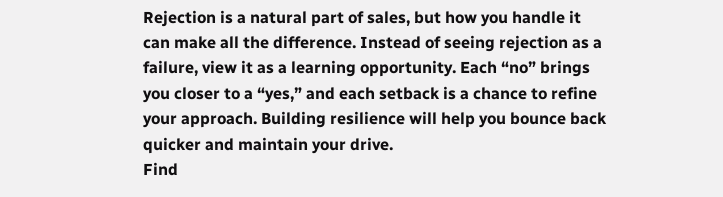Rejection is a natural part of sales, but how you handle it can make all the difference. Instead of seeing rejection as a failure, view it as a learning opportunity. Each “no” brings you closer to a “yes,” and each setback is a chance to refine your approach. Building resilience will help you bounce back quicker and maintain your drive.
Find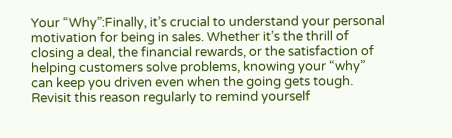Your “Why”:Finally, it’s crucial to understand your personal motivation for being in sales. Whether it’s the thrill of closing a deal, the financial rewards, or the satisfaction of helping customers solve problems, knowing your “why” can keep you driven even when the going gets tough. Revisit this reason regularly to remind yourself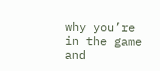why you’re in the game and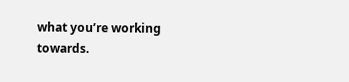what you’re working towards.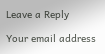Leave a Reply

Your email address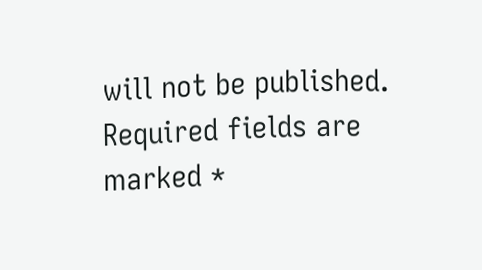will not be published. Required fields are marked *